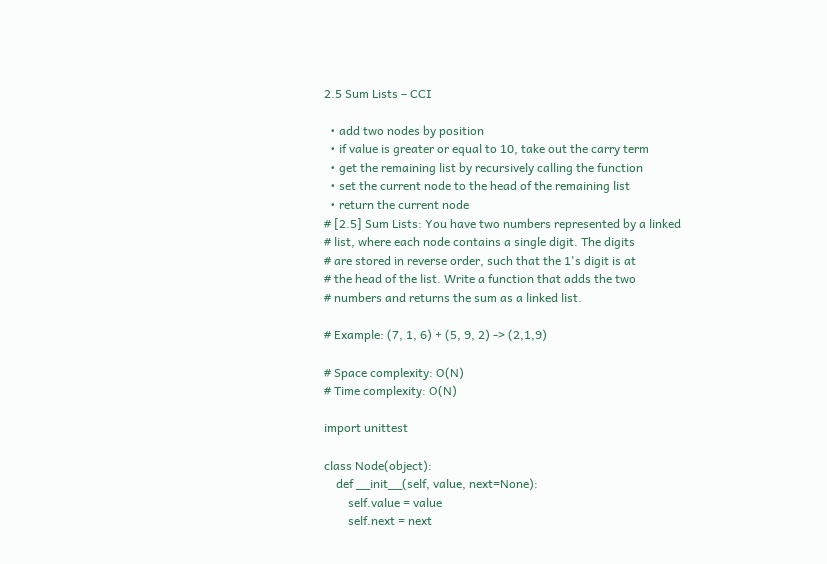2.5 Sum Lists – CCI

  • add two nodes by position
  • if value is greater or equal to 10, take out the carry term
  • get the remaining list by recursively calling the function
  • set the current node to the head of the remaining list
  • return the current node
# [2.5] Sum Lists: You have two numbers represented by a linked
# list, where each node contains a single digit. The digits
# are stored in reverse order, such that the 1's digit is at
# the head of the list. Write a function that adds the two
# numbers and returns the sum as a linked list.

# Example: (7, 1, 6) + (5, 9, 2) -> (2,1,9)

# Space complexity: O(N)
# Time complexity: O(N)

import unittest

class Node(object):
    def __init__(self, value, next=None):
        self.value = value
        self.next = next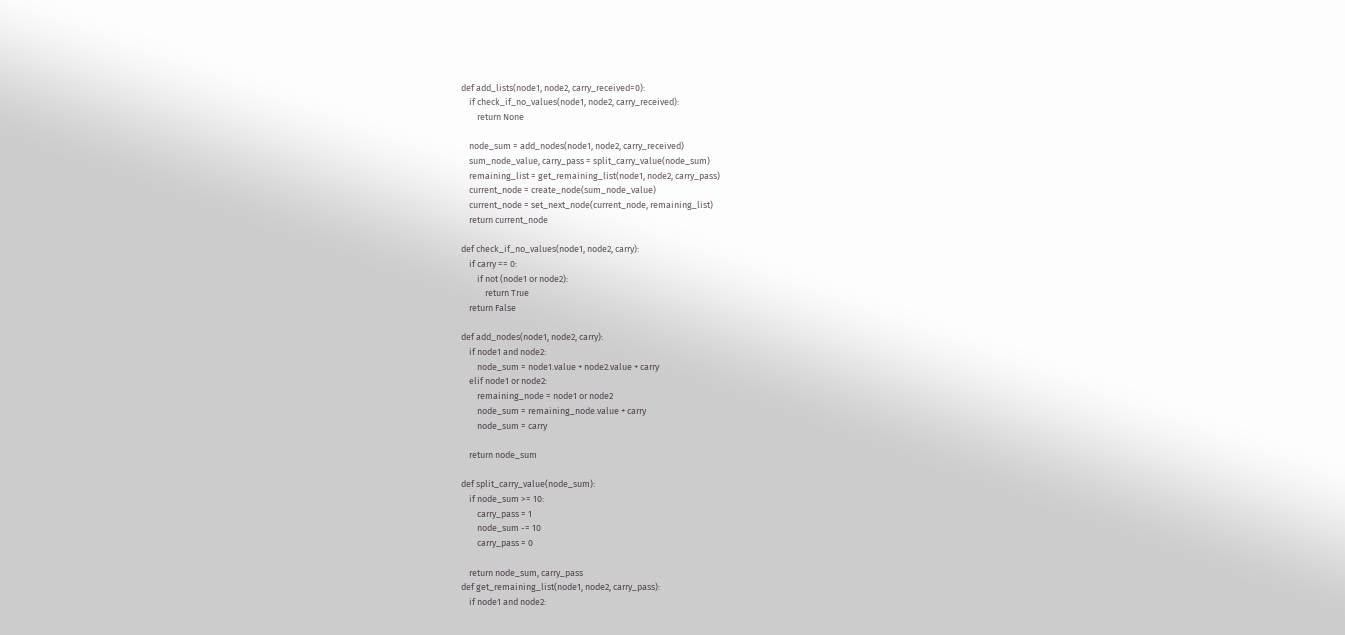def add_lists(node1, node2, carry_received=0):
    if check_if_no_values(node1, node2, carry_received):
        return None

    node_sum = add_nodes(node1, node2, carry_received)
    sum_node_value, carry_pass = split_carry_value(node_sum)
    remaining_list = get_remaining_list(node1, node2, carry_pass)
    current_node = create_node(sum_node_value)
    current_node = set_next_node(current_node, remaining_list)
    return current_node

def check_if_no_values(node1, node2, carry):
    if carry == 0:
        if not (node1 or node2):
            return True
    return False

def add_nodes(node1, node2, carry):
    if node1 and node2:
        node_sum = node1.value + node2.value + carry
    elif node1 or node2:
        remaining_node = node1 or node2
        node_sum = remaining_node.value + carry
        node_sum = carry

    return node_sum

def split_carry_value(node_sum):
    if node_sum >= 10:
        carry_pass = 1
        node_sum -= 10
        carry_pass = 0

    return node_sum, carry_pass
def get_remaining_list(node1, node2, carry_pass):
    if node1 and node2: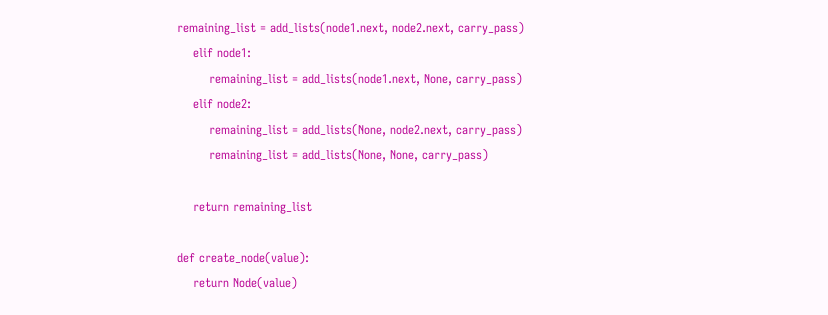remaining_list = add_lists(node1.next, node2.next, carry_pass)
    elif node1:
        remaining_list = add_lists(node1.next, None, carry_pass)
    elif node2:
        remaining_list = add_lists(None, node2.next, carry_pass)
        remaining_list = add_lists(None, None, carry_pass)

    return remaining_list

def create_node(value):
    return Node(value)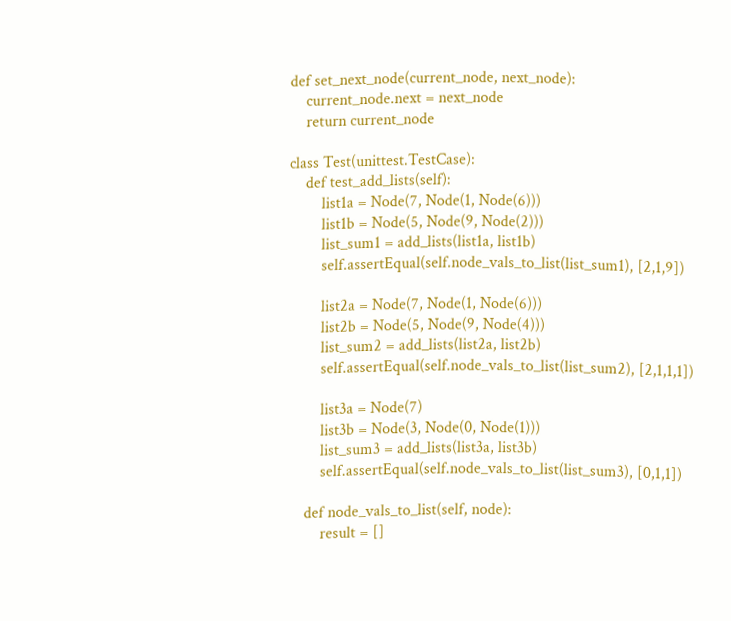def set_next_node(current_node, next_node):
    current_node.next = next_node
    return current_node

class Test(unittest.TestCase):
    def test_add_lists(self):
        list1a = Node(7, Node(1, Node(6)))
        list1b = Node(5, Node(9, Node(2)))
        list_sum1 = add_lists(list1a, list1b)
        self.assertEqual(self.node_vals_to_list(list_sum1), [2,1,9])

        list2a = Node(7, Node(1, Node(6)))
        list2b = Node(5, Node(9, Node(4)))
        list_sum2 = add_lists(list2a, list2b)
        self.assertEqual(self.node_vals_to_list(list_sum2), [2,1,1,1])

        list3a = Node(7)
        list3b = Node(3, Node(0, Node(1)))
        list_sum3 = add_lists(list3a, list3b)
        self.assertEqual(self.node_vals_to_list(list_sum3), [0,1,1])

    def node_vals_to_list(self, node):
        result = []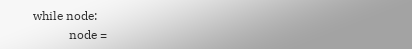while node:
            node =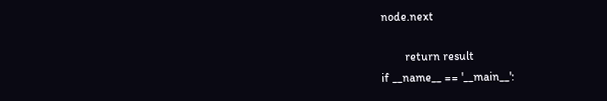node.next

        return result
if __name__ == '__main__':